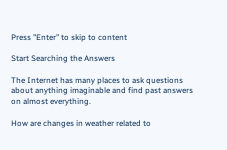Press "Enter" to skip to content

Start Searching the Answers

The Internet has many places to ask questions about anything imaginable and find past answers on almost everything.

How are changes in weather related to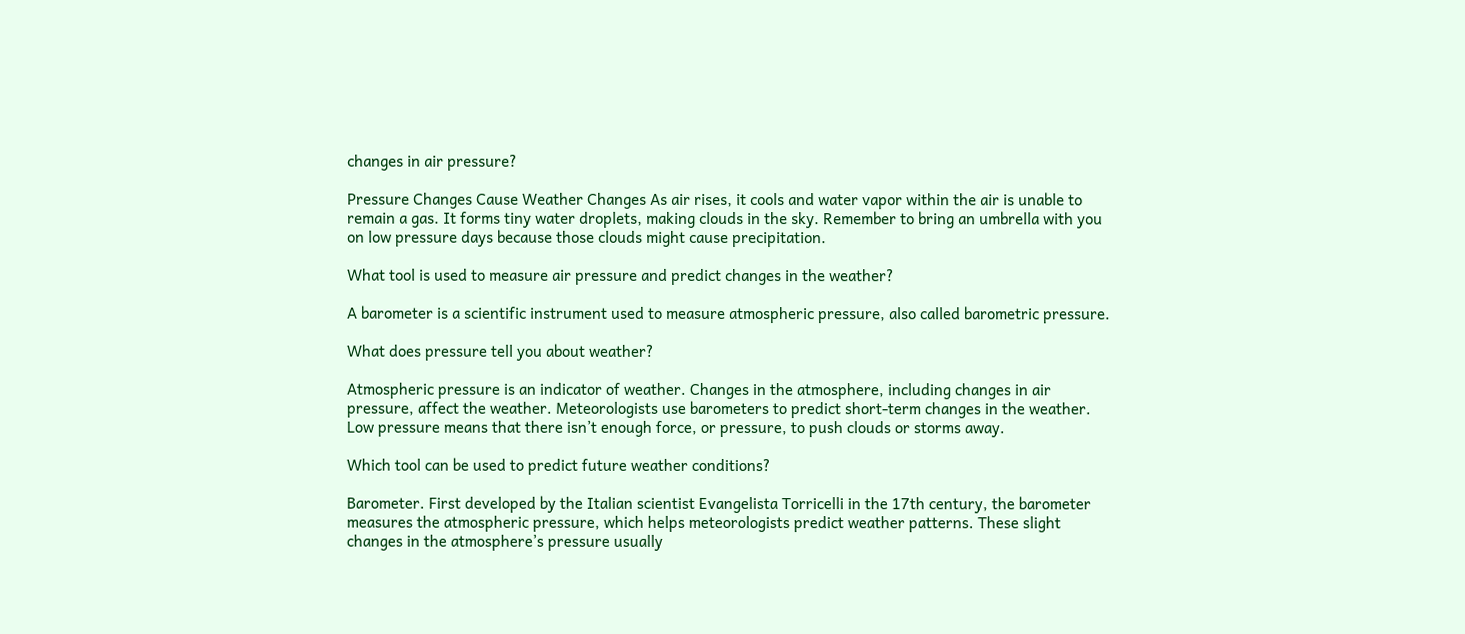changes in air pressure?

Pressure Changes Cause Weather Changes As air rises, it cools and water vapor within the air is unable to remain a gas. It forms tiny water droplets, making clouds in the sky. Remember to bring an umbrella with you on low pressure days because those clouds might cause precipitation.

What tool is used to measure air pressure and predict changes in the weather?

A barometer is a scientific instrument used to measure atmospheric pressure, also called barometric pressure.

What does pressure tell you about weather?

Atmospheric pressure is an indicator of weather. Changes in the atmosphere, including changes in air pressure, affect the weather. Meteorologists use barometers to predict short-term changes in the weather. Low pressure means that there isn’t enough force, or pressure, to push clouds or storms away.

Which tool can be used to predict future weather conditions?

Barometer. First developed by the Italian scientist Evangelista Torricelli in the 17th century, the barometer measures the atmospheric pressure, which helps meteorologists predict weather patterns. These slight changes in the atmosphere’s pressure usually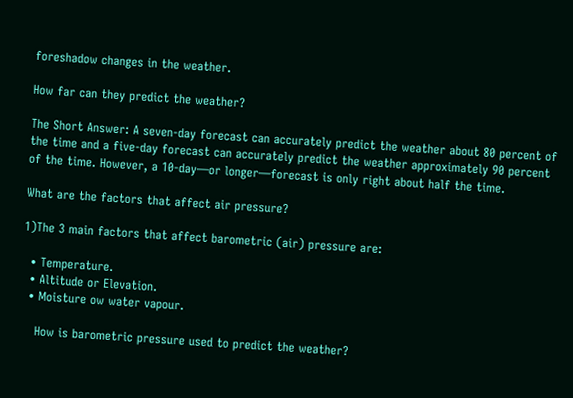foreshadow changes in the weather.

How far can they predict the weather?

The Short Answer: A seven-day forecast can accurately predict the weather about 80 percent of the time and a five-day forecast can accurately predict the weather approximately 90 percent of the time. However, a 10-day—or longer—forecast is only right about half the time.

What are the factors that affect air pressure?

1)The 3 main factors that affect barometric (air) pressure are:

  • Temperature.
  • Altitude or Elevation.
  • Moisture ow water vapour.

    How is barometric pressure used to predict the weather?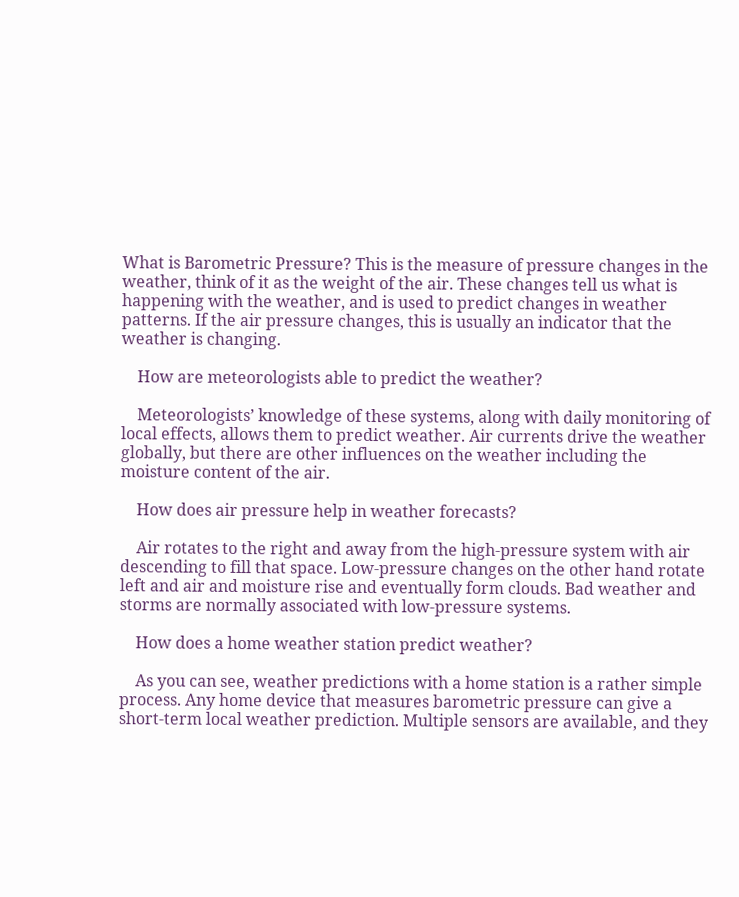What is Barometric Pressure? This is the measure of pressure changes in the weather, think of it as the weight of the air. These changes tell us what is happening with the weather, and is used to predict changes in weather patterns. If the air pressure changes, this is usually an indicator that the weather is changing.

    How are meteorologists able to predict the weather?

    Meteorologists’ knowledge of these systems, along with daily monitoring of local effects, allows them to predict weather. Air currents drive the weather globally, but there are other influences on the weather including the moisture content of the air.

    How does air pressure help in weather forecasts?

    Air rotates to the right and away from the high-pressure system with air descending to fill that space. Low-pressure changes on the other hand rotate left and air and moisture rise and eventually form clouds. Bad weather and storms are normally associated with low-pressure systems.

    How does a home weather station predict weather?

    As you can see, weather predictions with a home station is a rather simple process. Any home device that measures barometric pressure can give a short-term local weather prediction. Multiple sensors are available, and they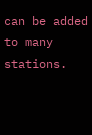can be added to many stations.